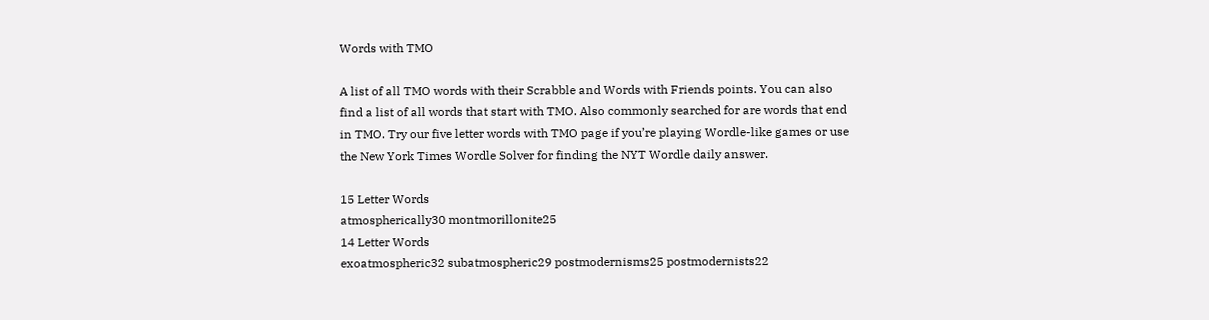Words with TMO

A list of all TMO words with their Scrabble and Words with Friends points. You can also find a list of all words that start with TMO. Also commonly searched for are words that end in TMO. Try our five letter words with TMO page if you’re playing Wordle-like games or use the New York Times Wordle Solver for finding the NYT Wordle daily answer.

15 Letter Words
atmospherically30 montmorillonite25
14 Letter Words
exoatmospheric32 subatmospheric29 postmodernisms25 postmodernists22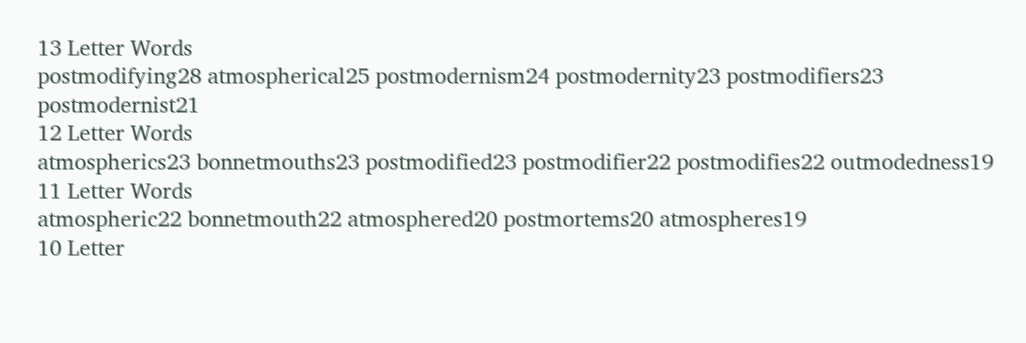13 Letter Words
postmodifying28 atmospherical25 postmodernism24 postmodernity23 postmodifiers23 postmodernist21
12 Letter Words
atmospherics23 bonnetmouths23 postmodified23 postmodifier22 postmodifies22 outmodedness19
11 Letter Words
atmospheric22 bonnetmouth22 atmosphered20 postmortems20 atmospheres19
10 Letter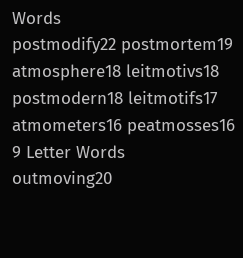Words
postmodify22 postmortem19 atmosphere18 leitmotivs18 postmodern18 leitmotifs17 atmometers16 peatmosses16
9 Letter Words
outmoving20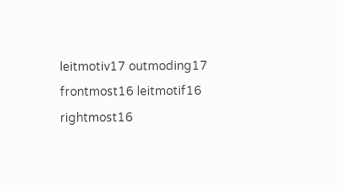leitmotiv17 outmoding17 frontmost16 leitmotif16 rightmost16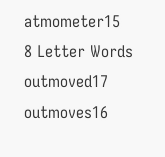atmometer15
8 Letter Words
outmoved17 outmoves16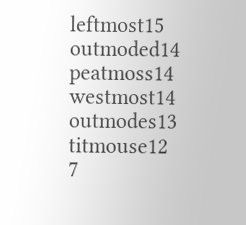leftmost15 outmoded14 peatmoss14 westmost14 outmodes13 titmouse12
7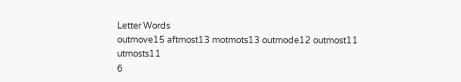Letter Words
outmove15 aftmost13 motmots13 outmode12 outmost11 utmosts11
6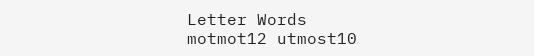Letter Words
motmot12 utmost10